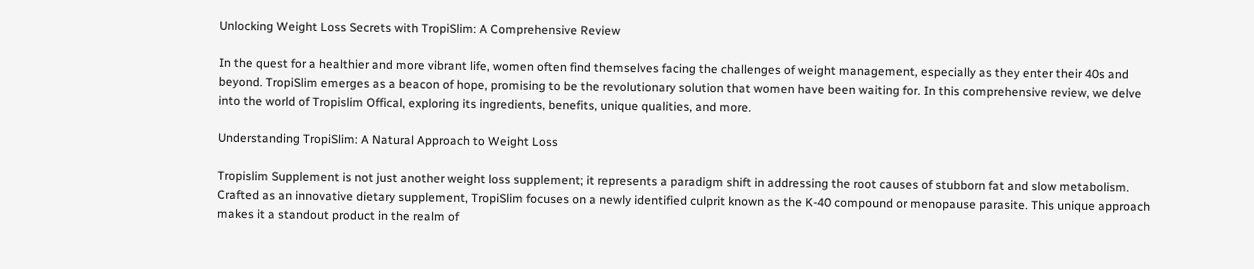Unlocking Weight Loss Secrets with TropiSlim: A Comprehensive Review

In the quest for a healthier and more vibrant life, women often find themselves facing the challenges of weight management, especially as they enter their 40s and beyond. TropiSlim emerges as a beacon of hope, promising to be the revolutionary solution that women have been waiting for. In this comprehensive review, we delve into the world of Tropislim Offical, exploring its ingredients, benefits, unique qualities, and more.

Understanding TropiSlim: A Natural Approach to Weight Loss

Tropislim Supplement is not just another weight loss supplement; it represents a paradigm shift in addressing the root causes of stubborn fat and slow metabolism. Crafted as an innovative dietary supplement, TropiSlim focuses on a newly identified culprit known as the K-40 compound or menopause parasite. This unique approach makes it a standout product in the realm of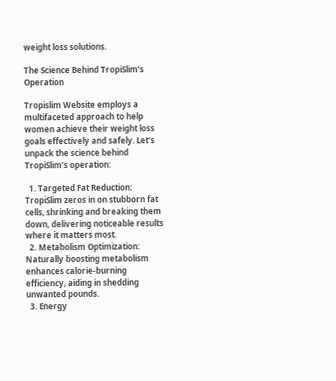weight loss solutions.

The Science Behind TropiSlim’s Operation

Tropislim Website employs a multifaceted approach to help women achieve their weight loss goals effectively and safely. Let’s unpack the science behind TropiSlim’s operation:

  1. Targeted Fat Reduction: TropiSlim zeros in on stubborn fat cells, shrinking and breaking them down, delivering noticeable results where it matters most.
  2. Metabolism Optimization: Naturally boosting metabolism enhances calorie-burning efficiency, aiding in shedding unwanted pounds.
  3. Energy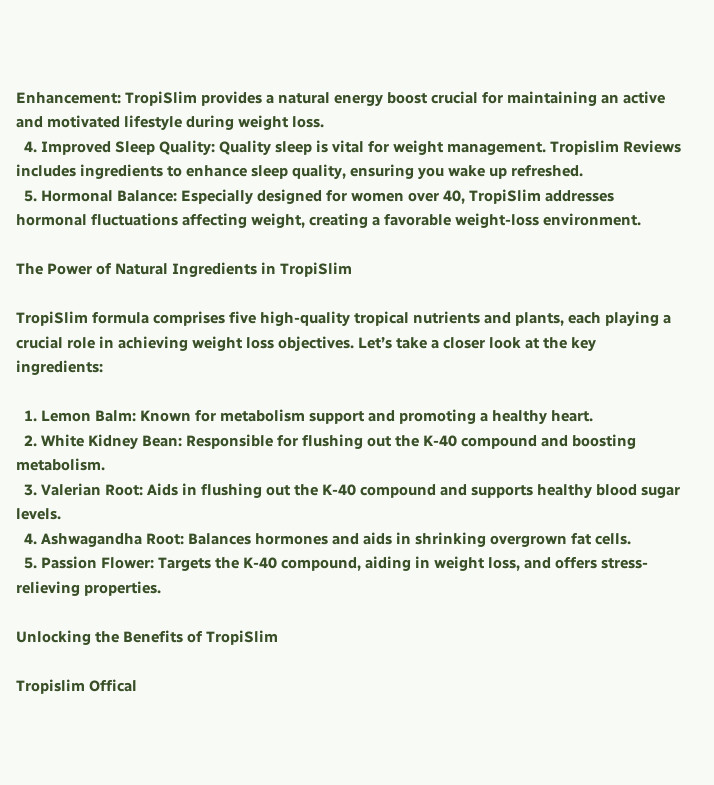Enhancement: TropiSlim provides a natural energy boost crucial for maintaining an active and motivated lifestyle during weight loss.
  4. Improved Sleep Quality: Quality sleep is vital for weight management. Tropislim Reviews includes ingredients to enhance sleep quality, ensuring you wake up refreshed.
  5. Hormonal Balance: Especially designed for women over 40, TropiSlim addresses hormonal fluctuations affecting weight, creating a favorable weight-loss environment.

The Power of Natural Ingredients in TropiSlim

TropiSlim formula comprises five high-quality tropical nutrients and plants, each playing a crucial role in achieving weight loss objectives. Let’s take a closer look at the key ingredients:

  1. Lemon Balm: Known for metabolism support and promoting a healthy heart.
  2. White Kidney Bean: Responsible for flushing out the K-40 compound and boosting metabolism.
  3. Valerian Root: Aids in flushing out the K-40 compound and supports healthy blood sugar levels.
  4. Ashwagandha Root: Balances hormones and aids in shrinking overgrown fat cells.
  5. Passion Flower: Targets the K-40 compound, aiding in weight loss, and offers stress-relieving properties.

Unlocking the Benefits of TropiSlim

Tropislim Offical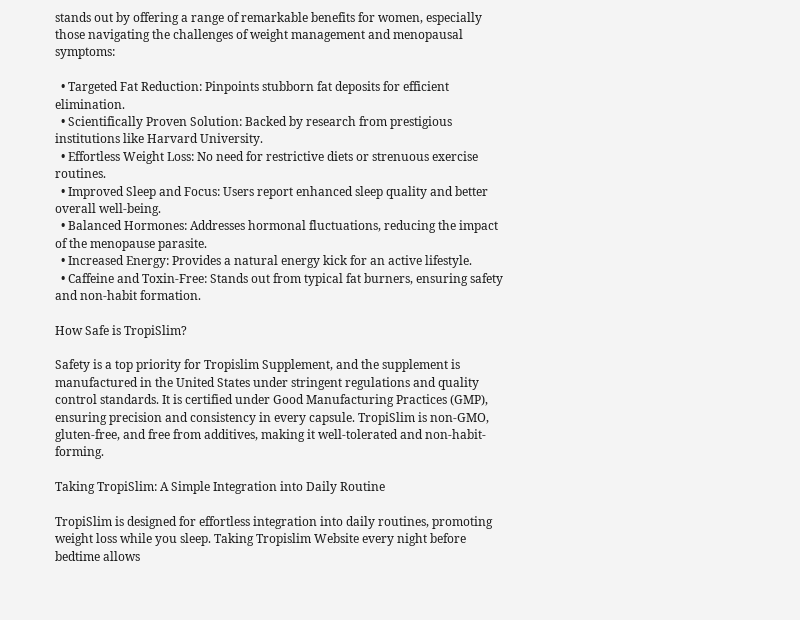stands out by offering a range of remarkable benefits for women, especially those navigating the challenges of weight management and menopausal symptoms:

  • Targeted Fat Reduction: Pinpoints stubborn fat deposits for efficient elimination.
  • Scientifically Proven Solution: Backed by research from prestigious institutions like Harvard University.
  • Effortless Weight Loss: No need for restrictive diets or strenuous exercise routines.
  • Improved Sleep and Focus: Users report enhanced sleep quality and better overall well-being.
  • Balanced Hormones: Addresses hormonal fluctuations, reducing the impact of the menopause parasite.
  • Increased Energy: Provides a natural energy kick for an active lifestyle.
  • Caffeine and Toxin-Free: Stands out from typical fat burners, ensuring safety and non-habit formation.

How Safe is TropiSlim?

Safety is a top priority for Tropislim Supplement, and the supplement is manufactured in the United States under stringent regulations and quality control standards. It is certified under Good Manufacturing Practices (GMP), ensuring precision and consistency in every capsule. TropiSlim is non-GMO, gluten-free, and free from additives, making it well-tolerated and non-habit-forming.

Taking TropiSlim: A Simple Integration into Daily Routine

TropiSlim is designed for effortless integration into daily routines, promoting weight loss while you sleep. Taking Tropislim Website every night before bedtime allows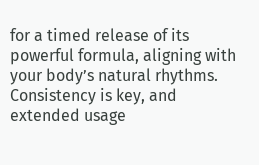for a timed release of its powerful formula, aligning with your body’s natural rhythms. Consistency is key, and extended usage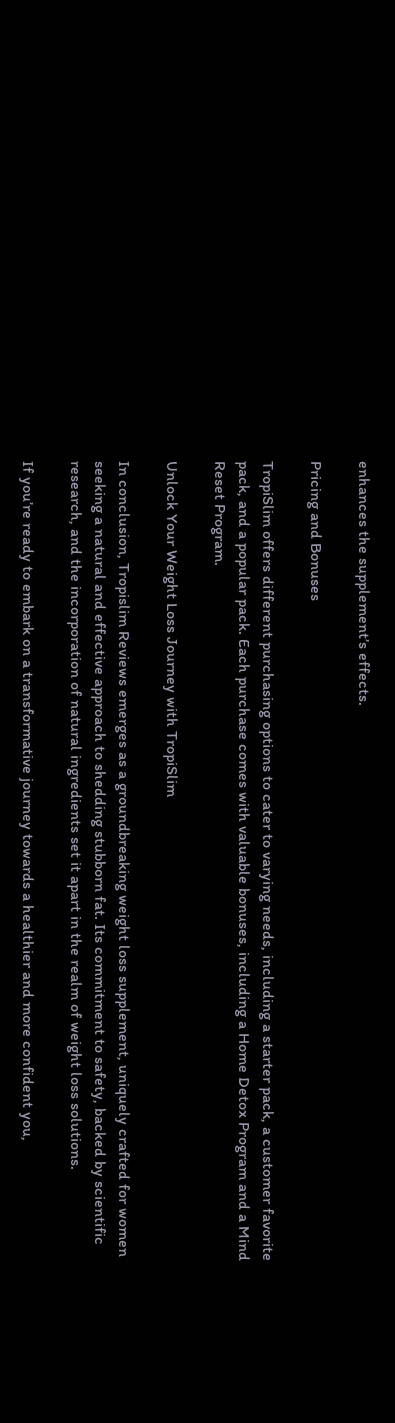enhances the supplement’s effects.

Pricing and Bonuses

TropiSlim offers different purchasing options to cater to varying needs, including a starter pack, a customer favorite pack, and a popular pack. Each purchase comes with valuable bonuses, including a Home Detox Program and a Mind Reset Program.

Unlock Your Weight Loss Journey with TropiSlim

In conclusion, Tropislim Reviews emerges as a groundbreaking weight loss supplement, uniquely crafted for women seeking a natural and effective approach to shedding stubborn fat. Its commitment to safety, backed by scientific research, and the incorporation of natural ingredients set it apart in the realm of weight loss solutions.

If you’re ready to embark on a transformative journey towards a healthier and more confident you,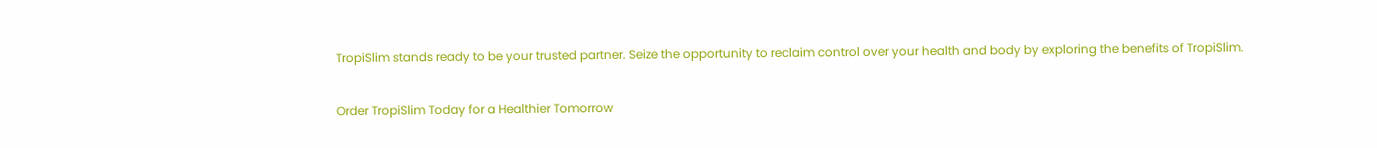TropiSlim stands ready to be your trusted partner. Seize the opportunity to reclaim control over your health and body by exploring the benefits of TropiSlim.

Order TropiSlim Today for a Healthier Tomorrow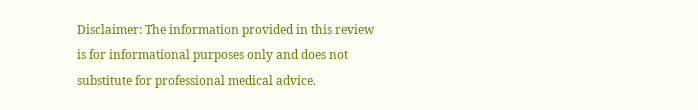Disclaimer: The information provided in this review is for informational purposes only and does not substitute for professional medical advice.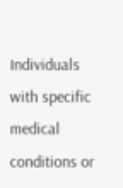Individuals with specific medical conditions or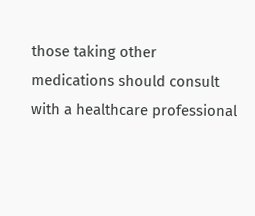those taking other medications should consult with a healthcare professional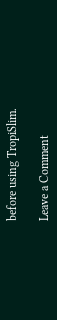before using TropiSlim.

Leave a Comment